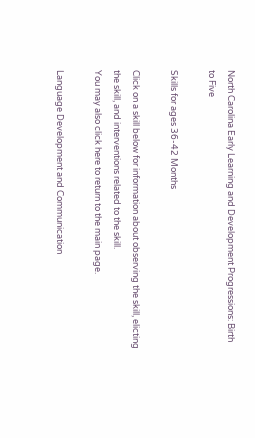North Carolina Early Learning and Development Progressions: Birth to Five

Skills for ages 36-42 Months

Click on a skill below for information about observing the skill, elicting the skill, and interventions related to the skill.
You may also click here to return to the main page.

Language Development and Communication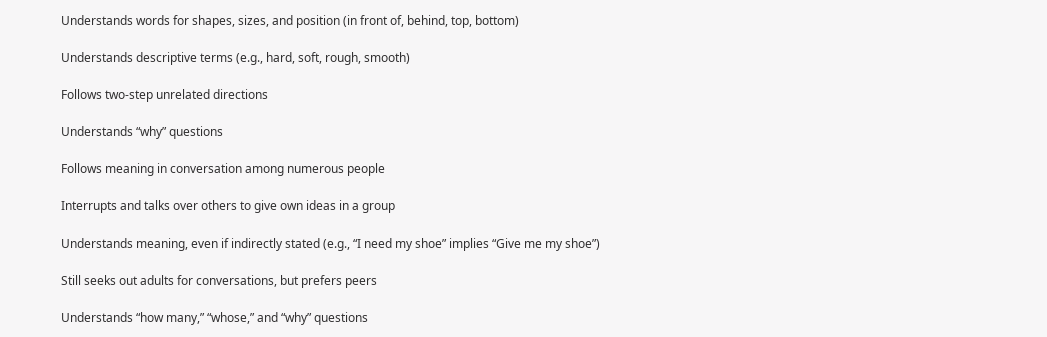Understands words for shapes, sizes, and position (in front of, behind, top, bottom)

Understands descriptive terms (e.g., hard, soft, rough, smooth)

Follows two-step unrelated directions

Understands “why” questions

Follows meaning in conversation among numerous people

Interrupts and talks over others to give own ideas in a group

Understands meaning, even if indirectly stated (e.g., “I need my shoe” implies “Give me my shoe”)

Still seeks out adults for conversations, but prefers peers

Understands “how many,” “whose,” and “why” questions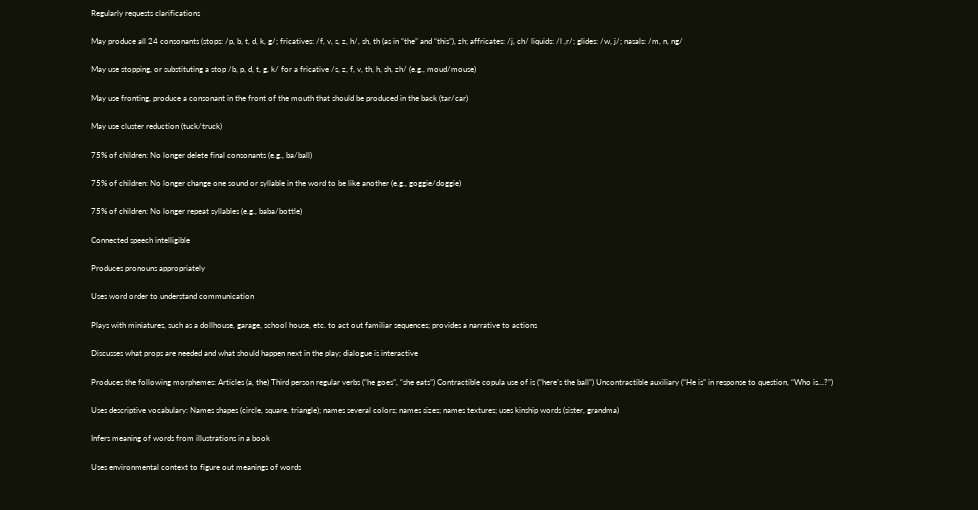Regularly requests clarifications

May produce all 24 consonants (stops: /p, b, t, d, k, g/; fricatives: /f, v, s, z, h/, sh, th (as in “the” and “this”), zh; affricates: /j, ch/ liquids: /l ,r/; glides: /w, j/; nasals: /m, n, ng/

May use stopping, or substituting a stop /b, p, d, t, g, k/ for a fricative /s, z, f, v, th, h, sh, zh/ (e.g., moud/mouse)

May use fronting, produce a consonant in the front of the mouth that should be produced in the back (tar/car)

May use cluster reduction (tuck/truck)

75% of children: No longer delete final consonants (e.g., ba/ball)

75% of children: No longer change one sound or syllable in the word to be like another (e.g., goggie/doggie)

75% of children: No longer repeat syllables (e.g., baba/bottle)

Connected speech intelligible

Produces pronouns appropriately

Uses word order to understand communication

Plays with miniatures, such as a dollhouse, garage, school house, etc. to act out familiar sequences; provides a narrative to actions

Discusses what props are needed and what should happen next in the play; dialogue is interactive

Produces the following morphemes: Articles (a, the) Third person regular verbs (“he goes”, “she eats”) Contractible copula use of is (“here’s the ball”) Uncontractible auxiliary (“He is” in response to question, “Who is…?”)

Uses descriptive vocabulary: Names shapes (circle, square, triangle); names several colors; names sizes; names textures; uses kinship words (sister, grandma)

Infers meaning of words from illustrations in a book

Uses environmental context to figure out meanings of words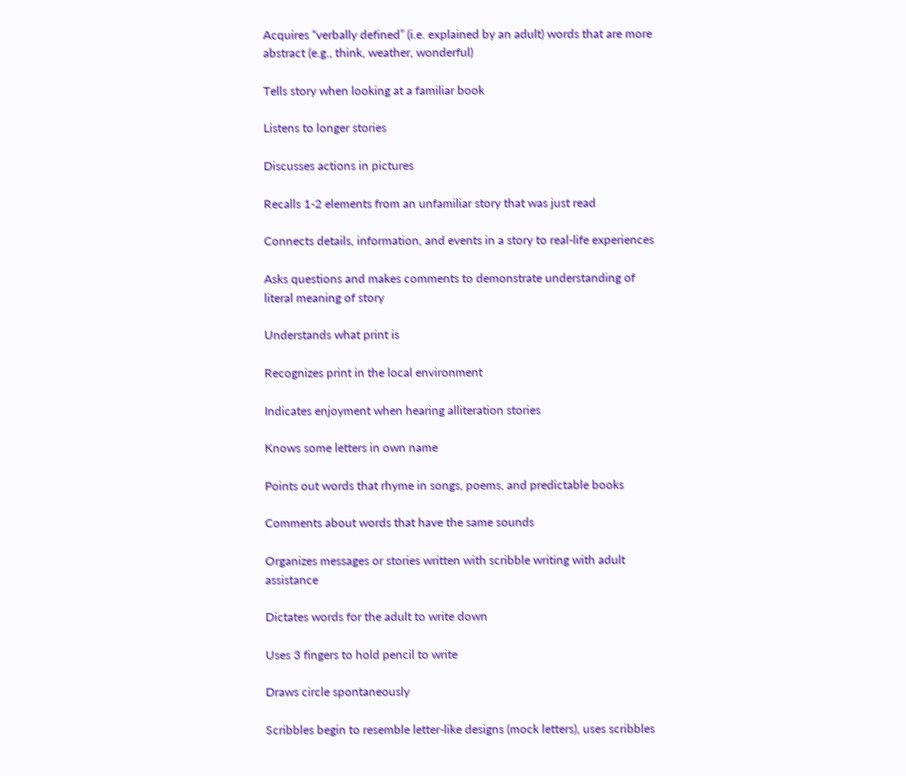Acquires “verbally defined” (i.e. explained by an adult) words that are more abstract (e.g., think, weather, wonderful)

Tells story when looking at a familiar book

Listens to longer stories

Discusses actions in pictures

Recalls 1-2 elements from an unfamiliar story that was just read

Connects details, information, and events in a story to real-life experiences

Asks questions and makes comments to demonstrate understanding of literal meaning of story

Understands what print is

Recognizes print in the local environment

Indicates enjoyment when hearing alliteration stories

Knows some letters in own name

Points out words that rhyme in songs, poems, and predictable books

Comments about words that have the same sounds

Organizes messages or stories written with scribble writing with adult assistance

Dictates words for the adult to write down

Uses 3 fingers to hold pencil to write

Draws circle spontaneously

Scribbles begin to resemble letter-like designs (mock letters), uses scribbles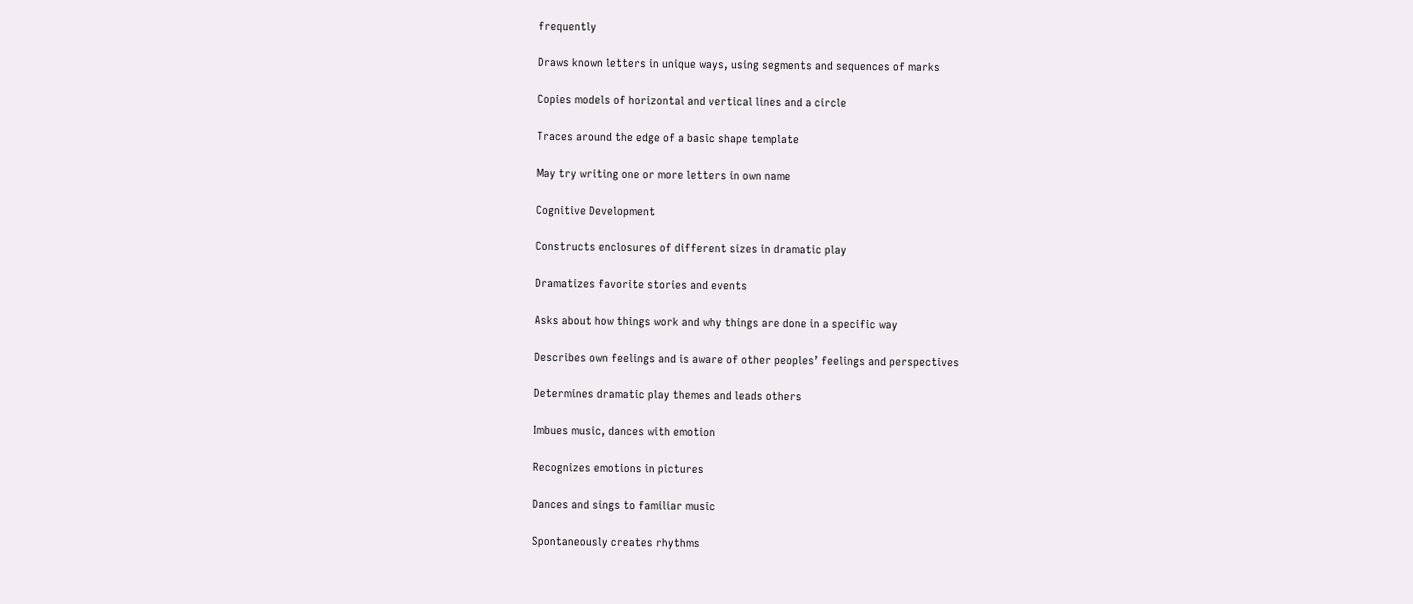frequently

Draws known letters in unique ways, using segments and sequences of marks

Copies models of horizontal and vertical lines and a circle

Traces around the edge of a basic shape template

May try writing one or more letters in own name

Cognitive Development

Constructs enclosures of different sizes in dramatic play

Dramatizes favorite stories and events

Asks about how things work and why things are done in a specific way

Describes own feelings and is aware of other peoples’ feelings and perspectives

Determines dramatic play themes and leads others

Imbues music, dances with emotion

Recognizes emotions in pictures

Dances and sings to familiar music

Spontaneously creates rhythms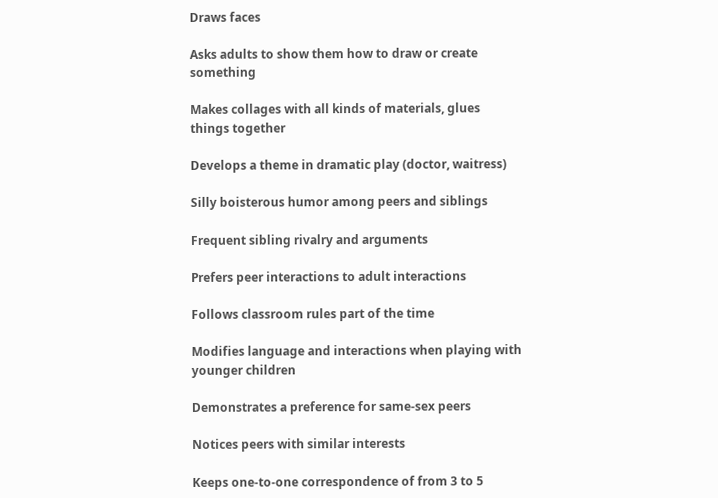Draws faces

Asks adults to show them how to draw or create something

Makes collages with all kinds of materials, glues things together

Develops a theme in dramatic play (doctor, waitress)

Silly boisterous humor among peers and siblings

Frequent sibling rivalry and arguments

Prefers peer interactions to adult interactions

Follows classroom rules part of the time

Modifies language and interactions when playing with younger children

Demonstrates a preference for same-sex peers

Notices peers with similar interests

Keeps one-to-one correspondence of from 3 to 5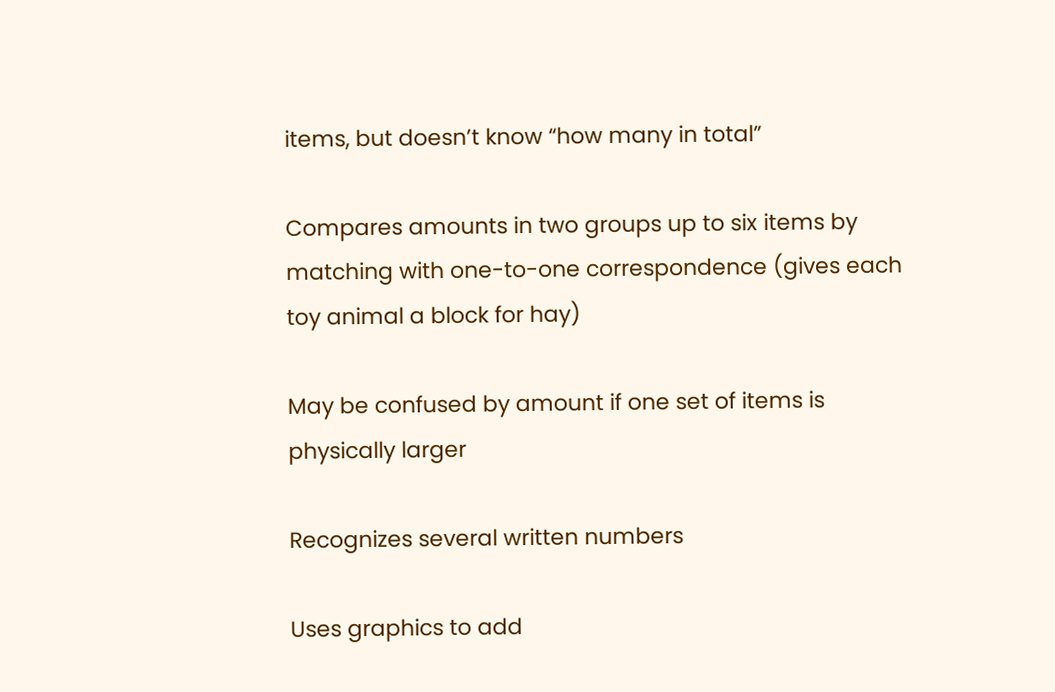items, but doesn’t know “how many in total”

Compares amounts in two groups up to six items by matching with one-to-one correspondence (gives each toy animal a block for hay)

May be confused by amount if one set of items is physically larger

Recognizes several written numbers

Uses graphics to add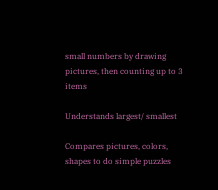small numbers by drawing pictures, then counting up to 3 items

Understands largest/ smallest

Compares pictures, colors, shapes to do simple puzzles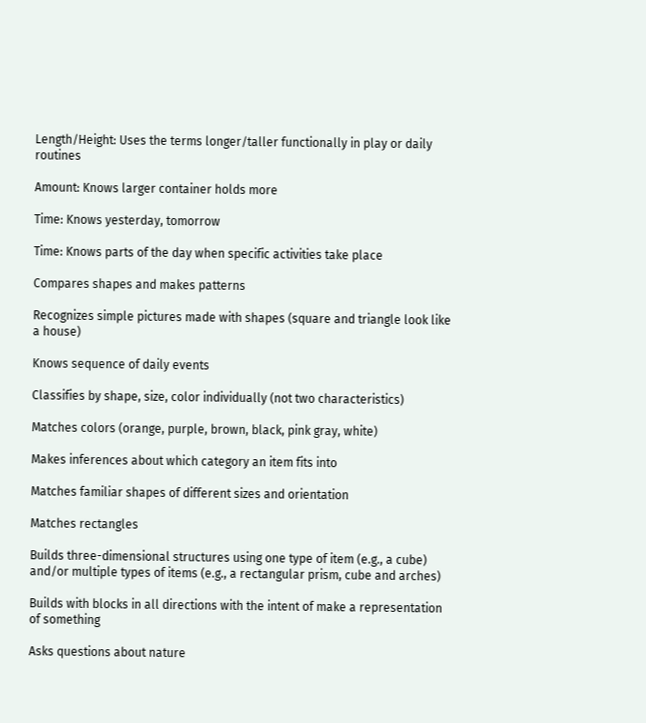Length/Height: Uses the terms longer/taller functionally in play or daily routines

Amount: Knows larger container holds more

Time: Knows yesterday, tomorrow

Time: Knows parts of the day when specific activities take place

Compares shapes and makes patterns

Recognizes simple pictures made with shapes (square and triangle look like a house)

Knows sequence of daily events

Classifies by shape, size, color individually (not two characteristics)

Matches colors (orange, purple, brown, black, pink gray, white)

Makes inferences about which category an item fits into

Matches familiar shapes of different sizes and orientation

Matches rectangles

Builds three-dimensional structures using one type of item (e.g., a cube) and/or multiple types of items (e.g., a rectangular prism, cube and arches)

Builds with blocks in all directions with the intent of make a representation of something

Asks questions about nature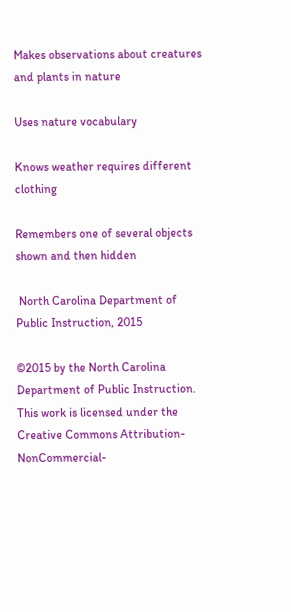Makes observations about creatures and plants in nature

Uses nature vocabulary

Knows weather requires different clothing

Remembers one of several objects shown and then hidden

 North Carolina Department of Public Instruction, 2015

©2015 by the North Carolina Department of Public Instruction. This work is licensed under the Creative Commons Attribution-NonCommercial-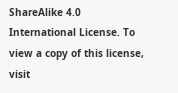ShareAlike 4.0 International License. To view a copy of this license, visit